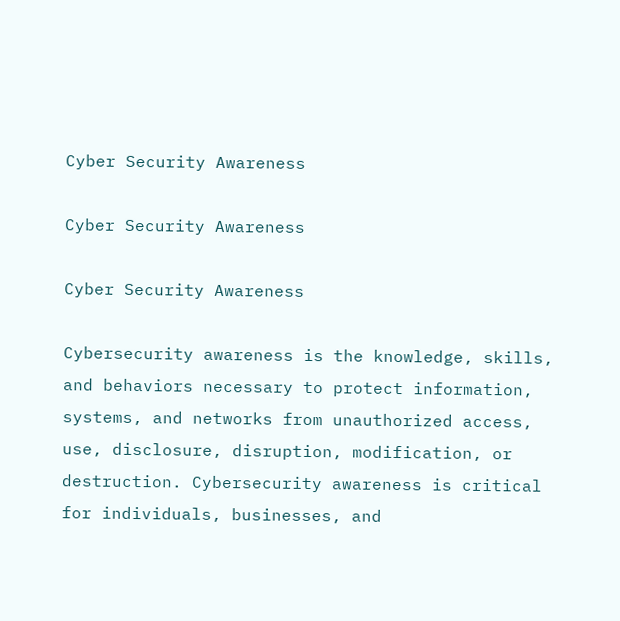Cyber Security Awareness

Cyber Security Awareness

Cyber Security Awareness

Cybersecurity awareness is the knowledge, skills, and behaviors necessary to protect information, systems, and networks from unauthorized access, use, disclosure, disruption, modification, or destruction. Cybersecurity awareness is critical for individuals, businesses, and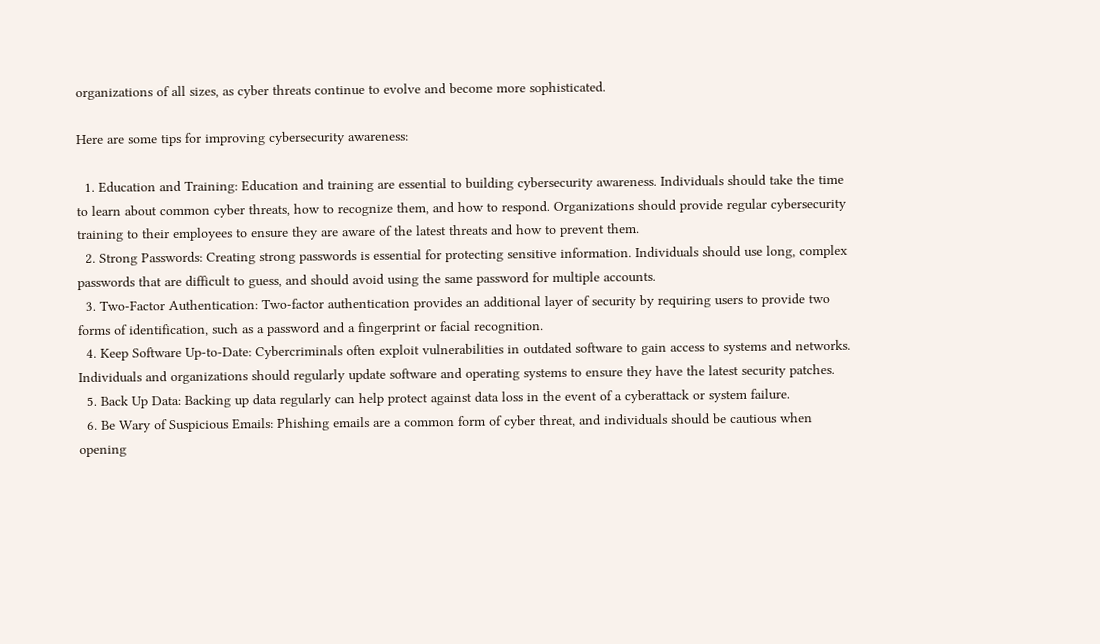organizations of all sizes, as cyber threats continue to evolve and become more sophisticated.

Here are some tips for improving cybersecurity awareness:

  1. Education and Training: Education and training are essential to building cybersecurity awareness. Individuals should take the time to learn about common cyber threats, how to recognize them, and how to respond. Organizations should provide regular cybersecurity training to their employees to ensure they are aware of the latest threats and how to prevent them.
  2. Strong Passwords: Creating strong passwords is essential for protecting sensitive information. Individuals should use long, complex passwords that are difficult to guess, and should avoid using the same password for multiple accounts.
  3. Two-Factor Authentication: Two-factor authentication provides an additional layer of security by requiring users to provide two forms of identification, such as a password and a fingerprint or facial recognition.
  4. Keep Software Up-to-Date: Cybercriminals often exploit vulnerabilities in outdated software to gain access to systems and networks. Individuals and organizations should regularly update software and operating systems to ensure they have the latest security patches.
  5. Back Up Data: Backing up data regularly can help protect against data loss in the event of a cyberattack or system failure.
  6. Be Wary of Suspicious Emails: Phishing emails are a common form of cyber threat, and individuals should be cautious when opening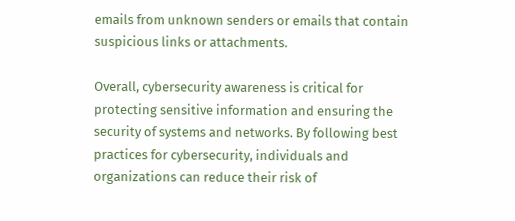emails from unknown senders or emails that contain suspicious links or attachments.

Overall, cybersecurity awareness is critical for protecting sensitive information and ensuring the security of systems and networks. By following best practices for cybersecurity, individuals and organizations can reduce their risk of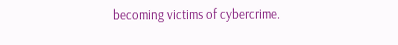becoming victims of cybercrime.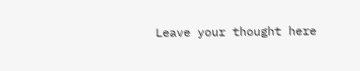Leave your thought here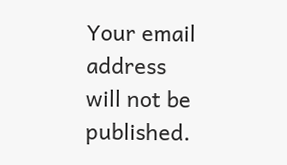Your email address will not be published.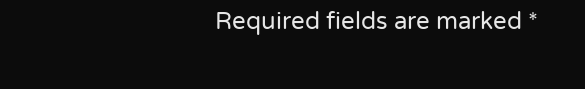Required fields are marked *